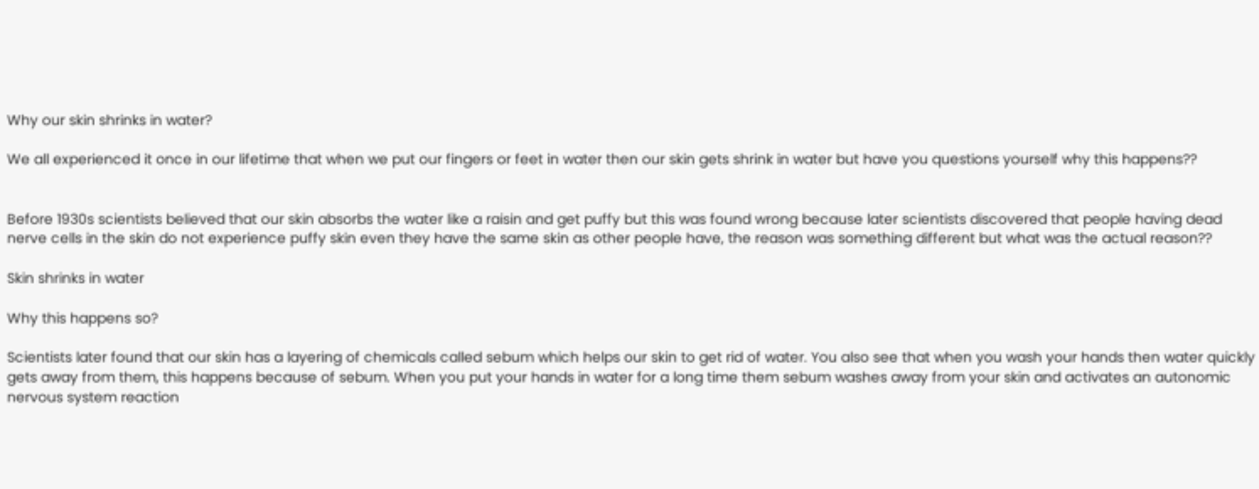Why our skin shrinks in water?

We all experienced it once in our lifetime that when we put our fingers or feet in water then our skin gets shrink in water but have you questions yourself why this happens??


Before 1930s scientists believed that our skin absorbs the water like a raisin and get puffy but this was found wrong because later scientists discovered that people having dead nerve cells in the skin do not experience puffy skin even they have the same skin as other people have, the reason was something different but what was the actual reason??

Skin shrinks in water

Why this happens so?

Scientists later found that our skin has a layering of chemicals called sebum which helps our skin to get rid of water. You also see that when you wash your hands then water quickly gets away from them, this happens because of sebum. When you put your hands in water for a long time them sebum washes away from your skin and activates an autonomic nervous system reaction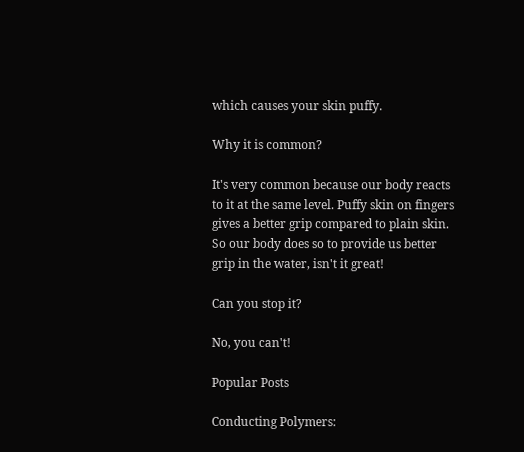which causes your skin puffy.

Why it is common?

It's very common because our body reacts to it at the same level. Puffy skin on fingers gives a better grip compared to plain skin. So our body does so to provide us better grip in the water, isn't it great!

Can you stop it?

No, you can't!

Popular Posts

Conducting Polymers: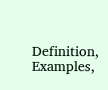Definition, Examples,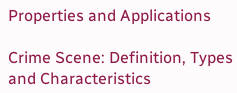Properties and Applications

Crime Scene: Definition, Types and Characteristics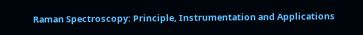Raman Spectroscopy: Principle, Instrumentation and Applications